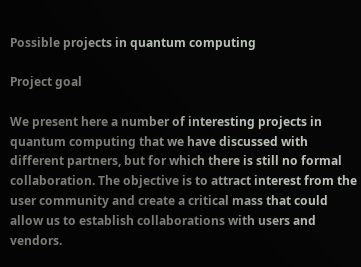Possible projects in quantum computing

Project goal

We present here a number of interesting projects in quantum computing that we have discussed with different partners, but for which there is still no formal collaboration. The objective is to attract interest from the user community and create a critical mass that could allow us to establish collaborations with users and vendors.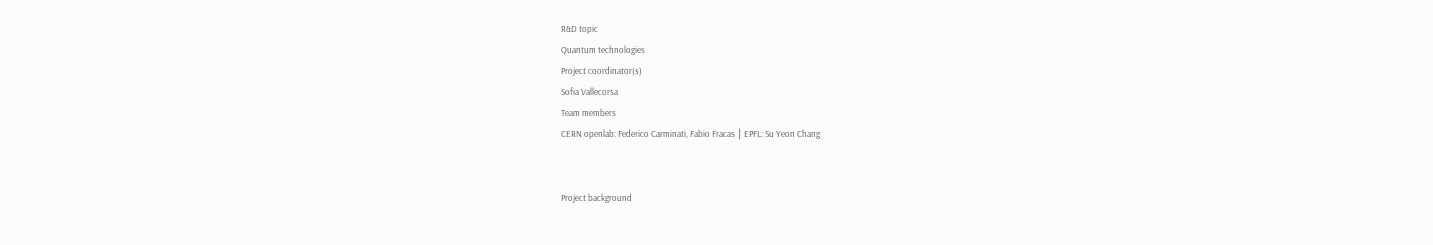R&D topic
Quantum technologies
Project coordinator(s)
Sofia Vallecorsa
Team members
CERN openlab: Federico Carminati, Fabio Fracas │ EPFL: Su Yeon Chang


Project background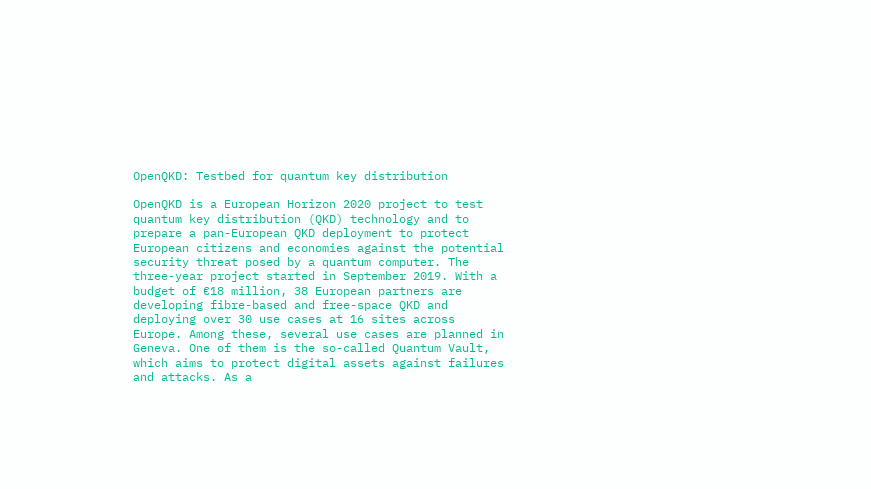OpenQKD: Testbed for quantum key distribution

OpenQKD is a European Horizon 2020 project to test quantum key distribution (QKD) technology and to prepare a pan-European QKD deployment to protect European citizens and economies against the potential security threat posed by a quantum computer. The three-year project started in September 2019. With a budget of €18 million, 38 European partners are developing fibre-based and free-space QKD and deploying over 30 use cases at 16 sites across Europe. Among these, several use cases are planned in Geneva. One of them is the so-called Quantum Vault, which aims to protect digital assets against failures and attacks. As a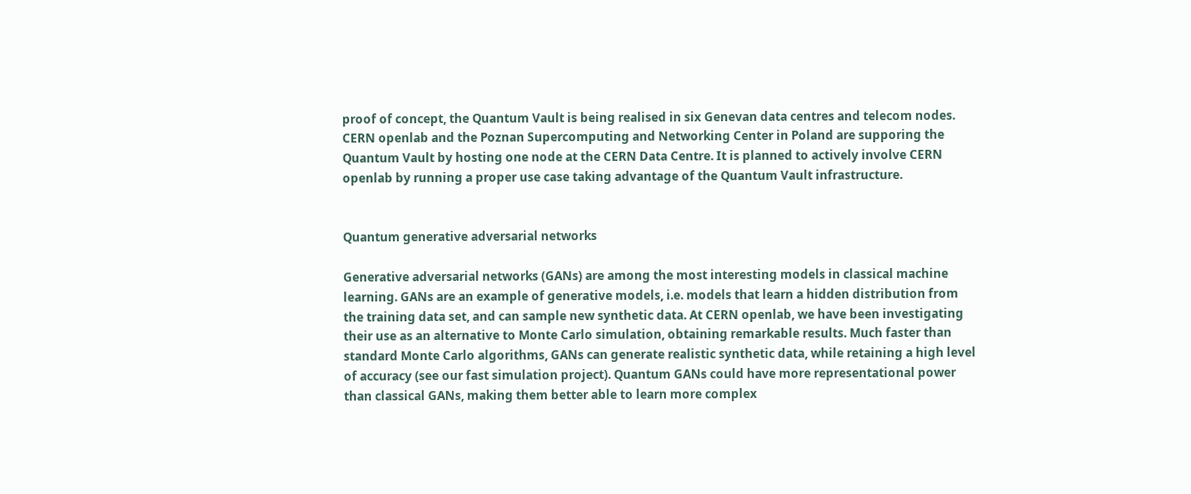proof of concept, the Quantum Vault is being realised in six Genevan data centres and telecom nodes. CERN openlab and the Poznan Supercomputing and Networking Center in Poland are supporing the Quantum Vault by hosting one node at the CERN Data Centre. It is planned to actively involve CERN openlab by running a proper use case taking advantage of the Quantum Vault infrastructure.


Quantum generative adversarial networks

Generative adversarial networks (GANs) are among the most interesting models in classical machine learning. GANs are an example of generative models, i.e. models that learn a hidden distribution from the training data set, and can sample new synthetic data. At CERN openlab, we have been investigating their use as an alternative to Monte Carlo simulation, obtaining remarkable results. Much faster than standard Monte Carlo algorithms, GANs can generate realistic synthetic data, while retaining a high level of accuracy (see our fast simulation project). Quantum GANs could have more representational power than classical GANs, making them better able to learn more complex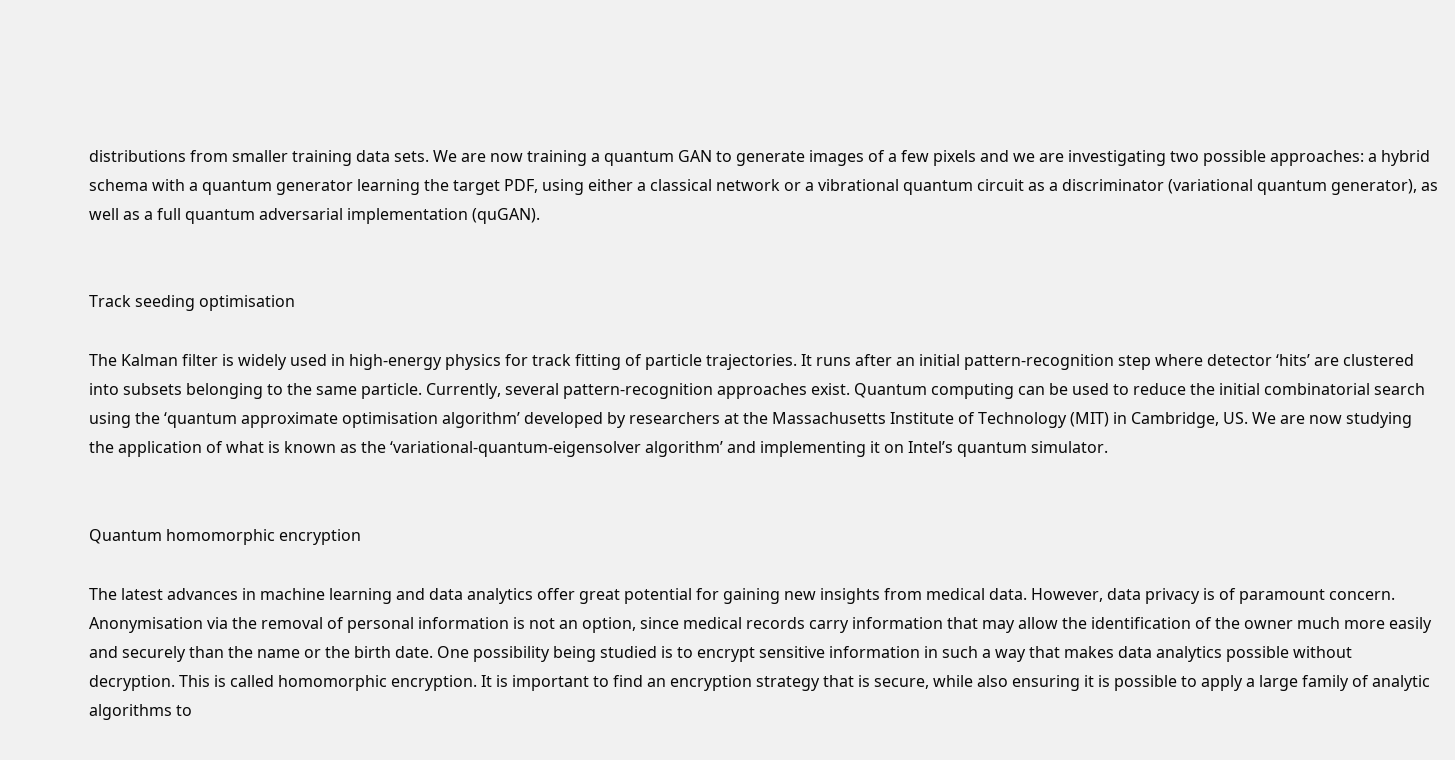distributions from smaller training data sets. We are now training a quantum GAN to generate images of a few pixels and we are investigating two possible approaches: a hybrid schema with a quantum generator learning the target PDF, using either a classical network or a vibrational quantum circuit as a discriminator (variational quantum generator), as well as a full quantum adversarial implementation (quGAN).


Track seeding optimisation

The Kalman filter is widely used in high-energy physics for track fitting of particle trajectories. It runs after an initial pattern-recognition step where detector ‘hits’ are clustered into subsets belonging to the same particle. Currently, several pattern-recognition approaches exist. Quantum computing can be used to reduce the initial combinatorial search using the ‘quantum approximate optimisation algorithm’ developed by researchers at the Massachusetts Institute of Technology (MIT) in Cambridge, US. We are now studying the application of what is known as the ‘variational-quantum-eigensolver algorithm’ and implementing it on Intel’s quantum simulator.


Quantum homomorphic encryption

The latest advances in machine learning and data analytics offer great potential for gaining new insights from medical data. However, data privacy is of paramount concern. Anonymisation via the removal of personal information is not an option, since medical records carry information that may allow the identification of the owner much more easily and securely than the name or the birth date. One possibility being studied is to encrypt sensitive information in such a way that makes data analytics possible without decryption. This is called homomorphic encryption. It is important to find an encryption strategy that is secure, while also ensuring it is possible to apply a large family of analytic algorithms to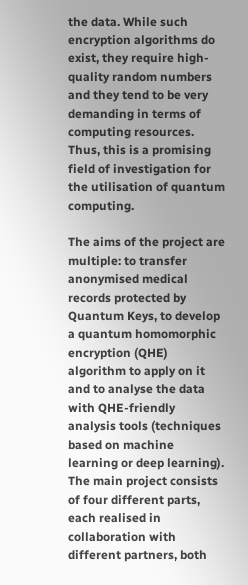the data. While such encryption algorithms do exist, they require high-quality random numbers and they tend to be very demanding in terms of computing resources. Thus, this is a promising field of investigation for the utilisation of quantum computing.

The aims of the project are multiple: to transfer anonymised medical records protected by Quantum Keys, to develop a quantum homomorphic encryption (QHE) algorithm to apply on it and to analyse the data with QHE-friendly analysis tools (techniques based on machine learning or deep learning). The main project consists of four different parts, each realised in collaboration with different partners, both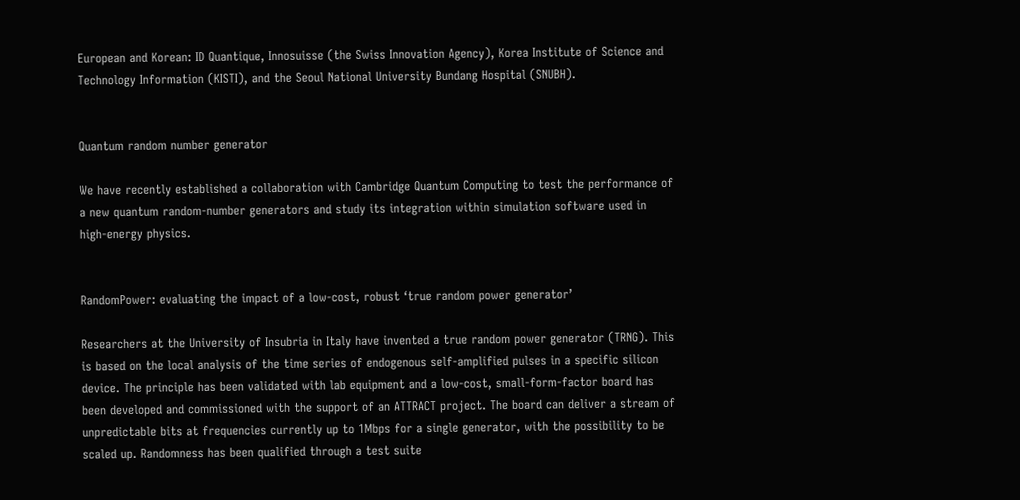European and Korean: ID Quantique, Innosuisse (the Swiss Innovation Agency), Korea Institute of Science and Technology Information (KISTI), and the Seoul National University Bundang Hospital (SNUBH).


Quantum random number generator

We have recently established a collaboration with Cambridge Quantum Computing to test the performance of a new quantum random-number generators and study its integration within simulation software used in high-energy physics.


RandomPower: evaluating the impact of a low-cost, robust ‘true random power generator’

Researchers at the University of Insubria in Italy have invented a true random power generator (TRNG). This is based on the local analysis of the time series of endogenous self-amplified pulses in a specific silicon device. The principle has been validated with lab equipment and a low-cost, small-form-factor board has been developed and commissioned with the support of an ATTRACT project. The board can deliver a stream of unpredictable bits at frequencies currently up to 1Mbps for a single generator, with the possibility to be scaled up. Randomness has been qualified through a test suite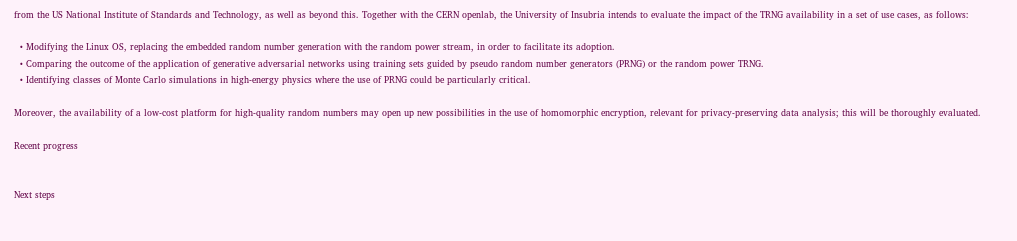from the US National Institute of Standards and Technology, as well as beyond this. Together with the CERN openlab, the University of Insubria intends to evaluate the impact of the TRNG availability in a set of use cases, as follows:

  • Modifying the Linux OS, replacing the embedded random number generation with the random power stream, in order to facilitate its adoption.
  • Comparing the outcome of the application of generative adversarial networks using training sets guided by pseudo random number generators (PRNG) or the random power TRNG.
  • Identifying classes of Monte Carlo simulations in high-energy physics where the use of PRNG could be particularly critical.

Moreover, the availability of a low-cost platform for high-quality random numbers may open up new possibilities in the use of homomorphic encryption, relevant for privacy-preserving data analysis; this will be thoroughly evaluated.

Recent progress


Next steps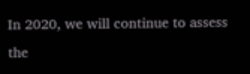In 2020, we will continue to assess the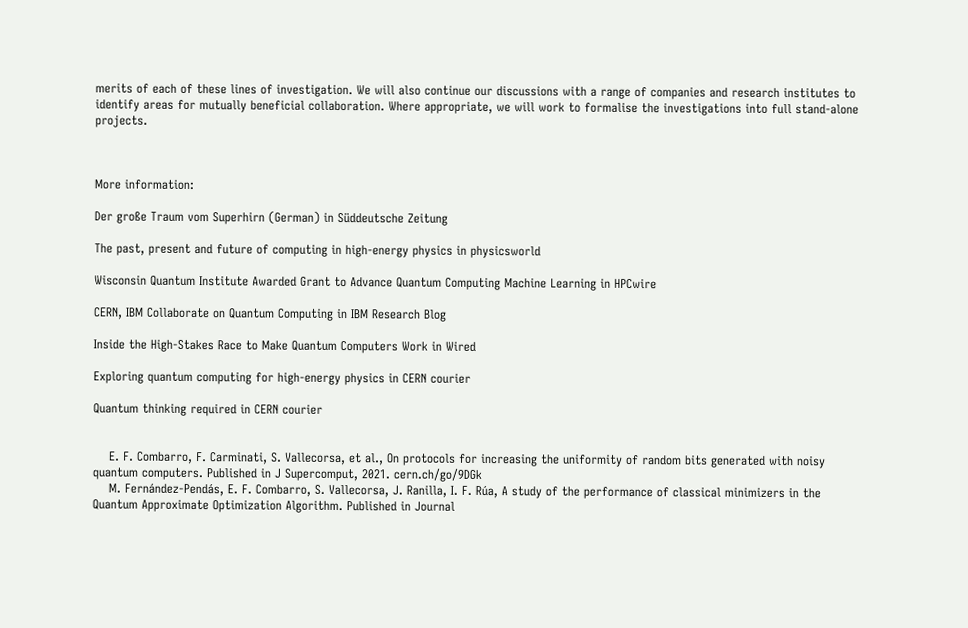merits of each of these lines of investigation. We will also continue our discussions with a range of companies and research institutes to identify areas for mutually beneficial collaboration. Where appropriate, we will work to formalise the investigations into full stand-alone projects.



More information:

Der große Traum vom Superhirn (German) in Süddeutsche Zeitung

The past, present and future of computing in high-energy physics in physicsworld

Wisconsin Quantum Institute Awarded Grant to Advance Quantum Computing Machine Learning in HPCwire

CERN, IBM Collaborate on Quantum Computing in IBM Research Blog

Inside the High-Stakes Race to Make Quantum Computers Work in Wired

Exploring quantum computing for high-energy physics in CERN courier

Quantum thinking required in CERN courier


    E. F. Combarro, F. Carminati, S. Vallecorsa, et al., On protocols for increasing the uniformity of random bits generated with noisy quantum computers. Published in J Supercomput, 2021. cern.ch/go/9DGk
    M. Fernández-Pendás, E. F. Combarro, S. Vallecorsa, J. Ranilla, I. F. Rúa, A study of the performance of classical minimizers in the Quantum Approximate Optimization Algorithm. Published in Journal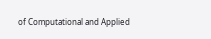of Computational and Applied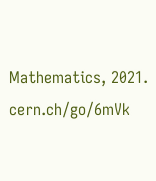Mathematics, 2021. cern.ch/go/6mVk